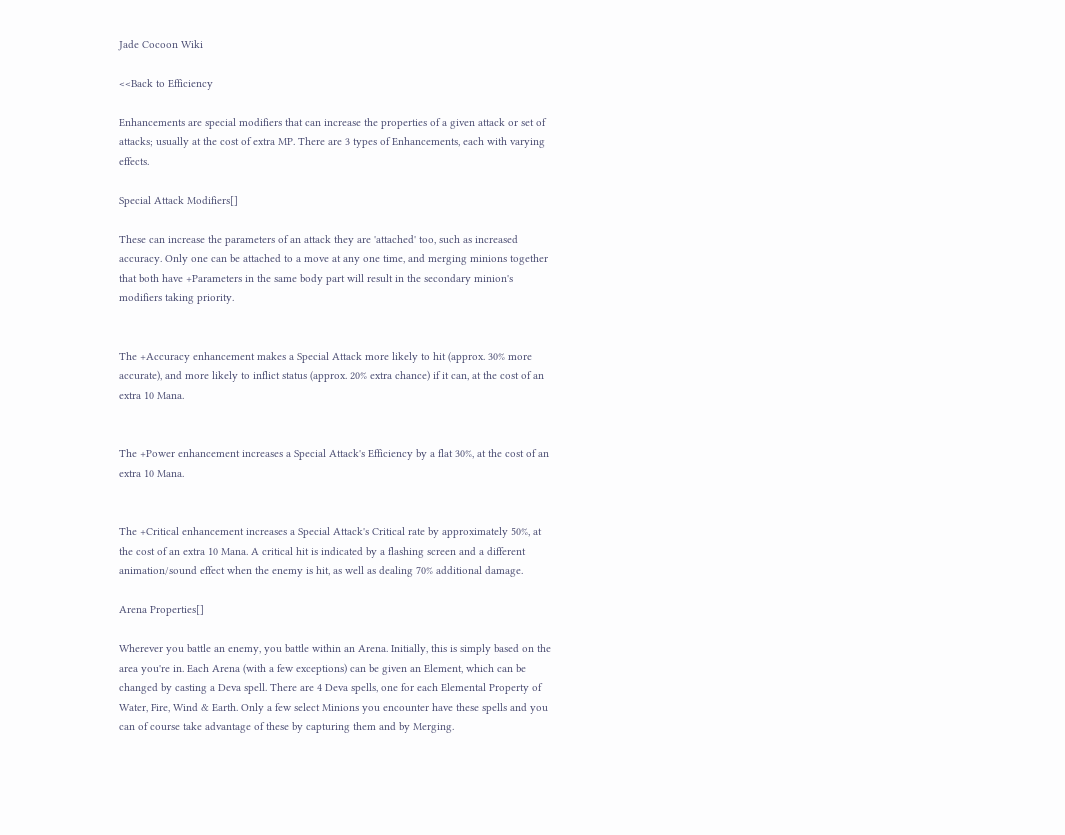Jade Cocoon Wiki

<<Back to Efficiency

Enhancements are special modifiers that can increase the properties of a given attack or set of attacks; usually at the cost of extra MP. There are 3 types of Enhancements, each with varying effects.

Special Attack Modifiers[]

These can increase the parameters of an attack they are 'attached' too, such as increased accuracy. Only one can be attached to a move at any one time, and merging minions together that both have +Parameters in the same body part will result in the secondary minion's modifiers taking priority.


The +Accuracy enhancement makes a Special Attack more likely to hit (approx. 30% more accurate), and more likely to inflict status (approx. 20% extra chance) if it can, at the cost of an extra 10 Mana.


The +Power enhancement increases a Special Attack's Efficiency by a flat 30%, at the cost of an extra 10 Mana.


The +Critical enhancement increases a Special Attack's Critical rate by approximately 50%, at the cost of an extra 10 Mana. A critical hit is indicated by a flashing screen and a different animation/sound effect when the enemy is hit, as well as dealing 70% additional damage.

Arena Properties[]

Wherever you battle an enemy, you battle within an Arena. Initially, this is simply based on the area you're in. Each Arena (with a few exceptions) can be given an Element, which can be changed by casting a Deva spell. There are 4 Deva spells, one for each Elemental Property of Water, Fire, Wind & Earth. Only a few select Minions you encounter have these spells and you can of course take advantage of these by capturing them and by Merging.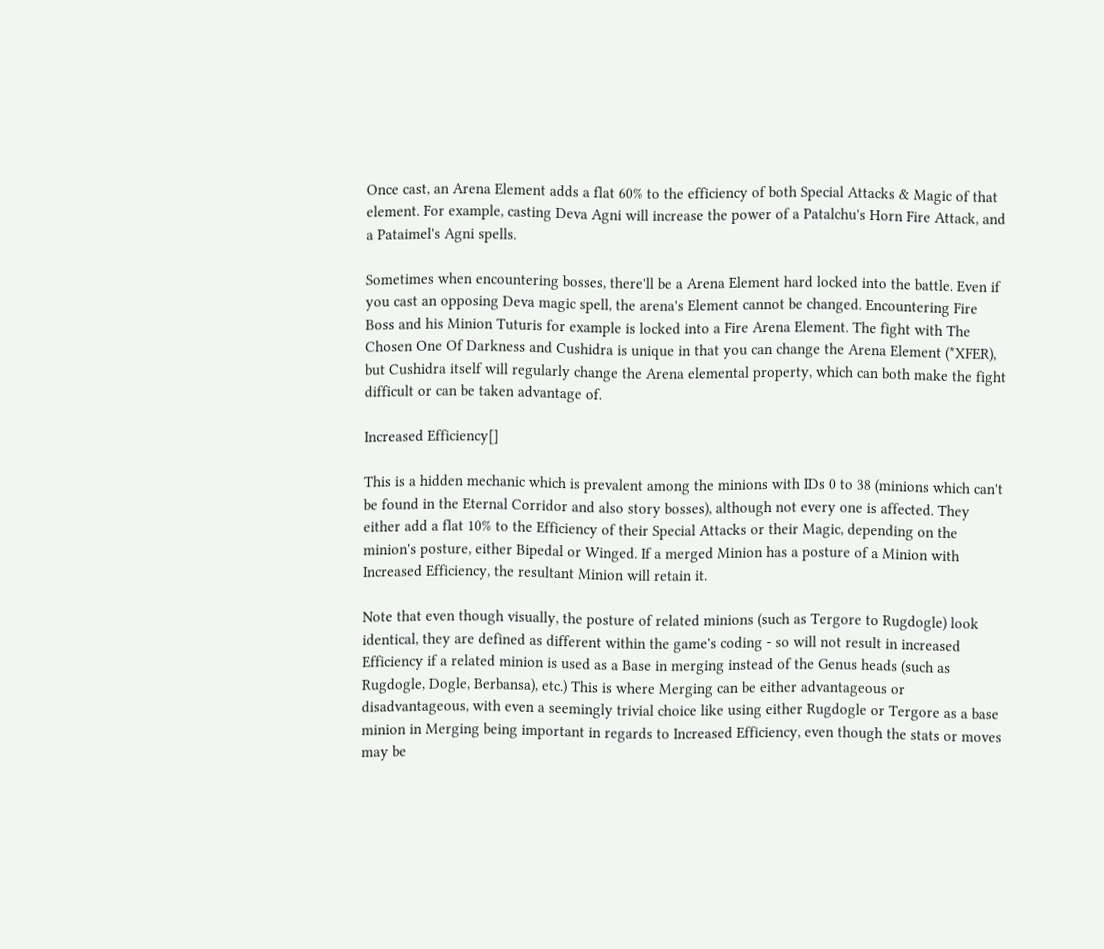Once cast, an Arena Element adds a flat 60% to the efficiency of both Special Attacks & Magic of that element. For example, casting Deva Agni will increase the power of a Patalchu's Horn Fire Attack, and a Pataimel's Agni spells.

Sometimes when encountering bosses, there'll be a Arena Element hard locked into the battle. Even if you cast an opposing Deva magic spell, the arena's Element cannot be changed. Encountering Fire Boss and his Minion Tuturis for example is locked into a Fire Arena Element. The fight with The Chosen One Of Darkness and Cushidra is unique in that you can change the Arena Element (*XFER), but Cushidra itself will regularly change the Arena elemental property, which can both make the fight difficult or can be taken advantage of.

Increased Efficiency[]

This is a hidden mechanic which is prevalent among the minions with IDs 0 to 38 (minions which can't be found in the Eternal Corridor and also story bosses), although not every one is affected. They either add a flat 10% to the Efficiency of their Special Attacks or their Magic, depending on the minion's posture, either Bipedal or Winged. If a merged Minion has a posture of a Minion with Increased Efficiency, the resultant Minion will retain it.

Note that even though visually, the posture of related minions (such as Tergore to Rugdogle) look identical, they are defined as different within the game's coding - so will not result in increased Efficiency if a related minion is used as a Base in merging instead of the Genus heads (such as Rugdogle, Dogle, Berbansa), etc.) This is where Merging can be either advantageous or disadvantageous, with even a seemingly trivial choice like using either Rugdogle or Tergore as a base minion in Merging being important in regards to Increased Efficiency, even though the stats or moves may be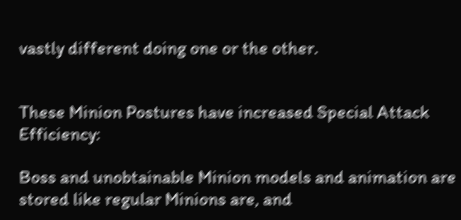vastly different doing one or the other.


These Minion Postures have increased Special Attack Efficiency:

Boss and unobtainable Minion models and animation are stored like regular Minions are, and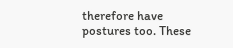therefore have postures too. These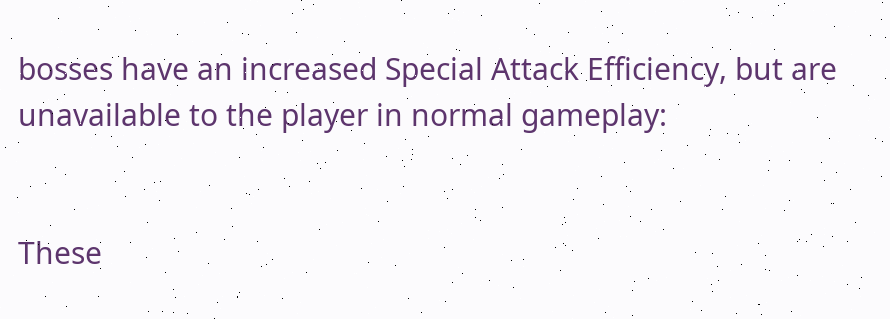bosses have an increased Special Attack Efficiency, but are unavailable to the player in normal gameplay:


These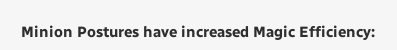Minion Postures have increased Magic Efficiency: